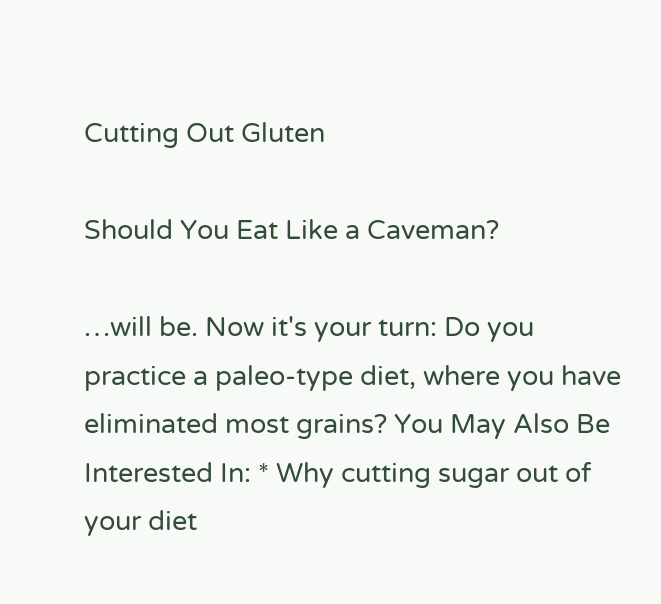Cutting Out Gluten

Should You Eat Like a Caveman?

…will be. Now it's your turn: Do you practice a paleo-type diet, where you have eliminated most grains? You May Also Be Interested In: * Why cutting sugar out of your diet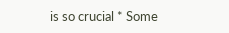is so crucial * Some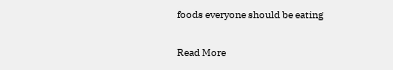foods everyone should be eating

Read More